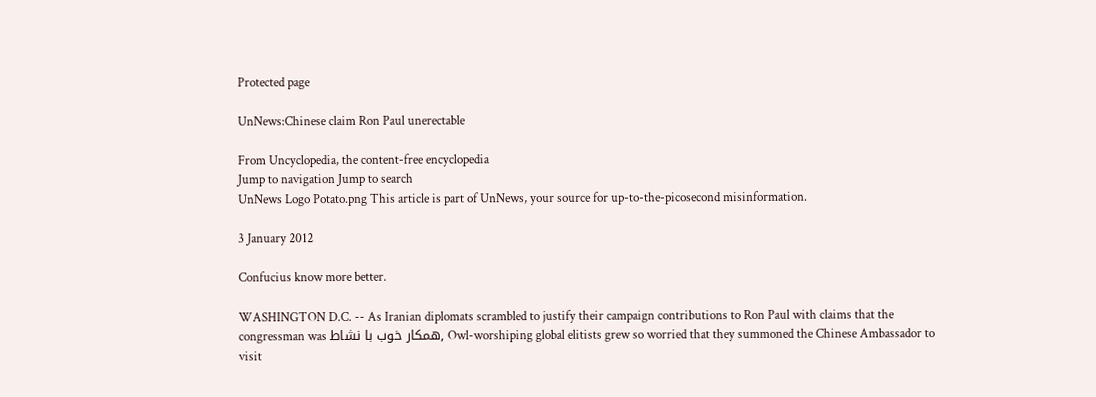Protected page

UnNews:Chinese claim Ron Paul unerectable

From Uncyclopedia, the content-free encyclopedia
Jump to navigation Jump to search
UnNews Logo Potato.png This article is part of UnNews, your source for up-to-the-picosecond misinformation.

3 January 2012

Confucius know more better.

WASHINGTON D.C. -- As Iranian diplomats scrambled to justify their campaign contributions to Ron Paul with claims that the congressman was همکار خوب با نشاط, Owl-worshiping global elitists grew so worried that they summoned the Chinese Ambassador to visit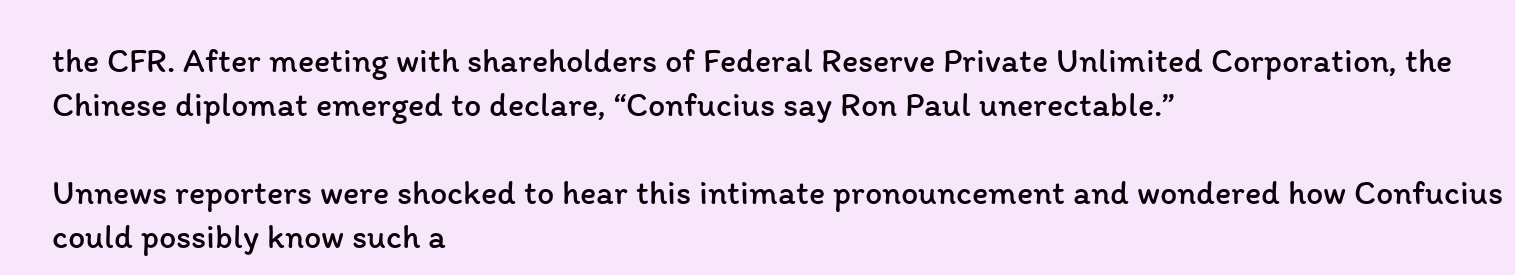the CFR. After meeting with shareholders of Federal Reserve Private Unlimited Corporation, the Chinese diplomat emerged to declare, “Confucius say Ron Paul unerectable.”

Unnews reporters were shocked to hear this intimate pronouncement and wondered how Confucius could possibly know such a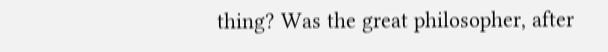thing? Was the great philosopher, after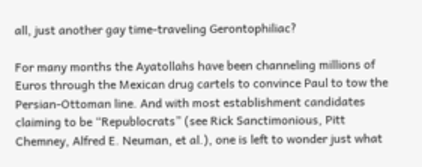all, just another gay time-traveling Gerontophiliac?

For many months the Ayatollahs have been channeling millions of Euros through the Mexican drug cartels to convince Paul to tow the Persian-Ottoman line. And with most establishment candidates claiming to be “Republocrats” (see Rick Sanctimonious, Pitt Chemney, Alfred E. Neuman, et al.), one is left to wonder just what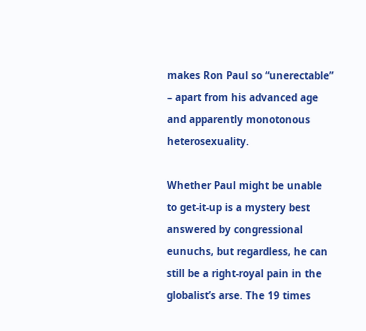makes Ron Paul so “unerectable” – apart from his advanced age and apparently monotonous heterosexuality.

Whether Paul might be unable to get-it-up is a mystery best answered by congressional eunuchs, but regardless, he can still be a right-royal pain in the globalist’s arse. The 19 times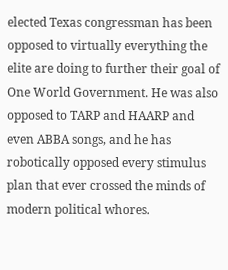elected Texas congressman has been opposed to virtually everything the elite are doing to further their goal of One World Government. He was also opposed to TARP and HAARP and even ABBA songs, and he has robotically opposed every stimulus plan that ever crossed the minds of modern political whores.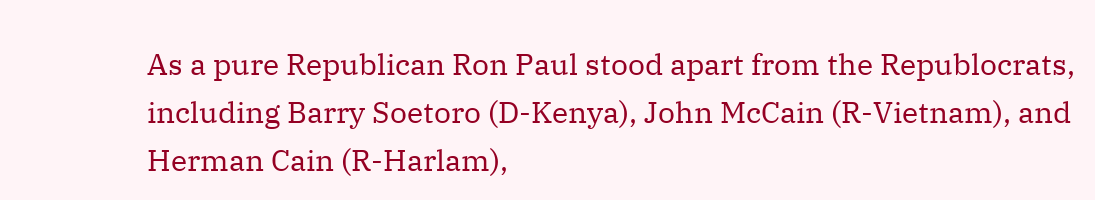As a pure Republican Ron Paul stood apart from the Republocrats, including Barry Soetoro (D-Kenya), John McCain (R-Vietnam), and Herman Cain (R-Harlam),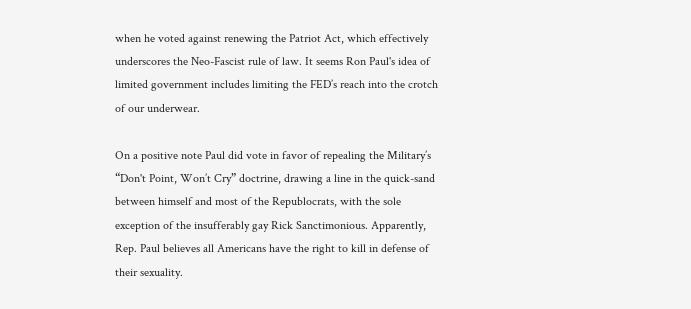when he voted against renewing the Patriot Act, which effectively underscores the Neo-Fascist rule of law. It seems Ron Paul's idea of limited government includes limiting the FED’s reach into the crotch of our underwear.

On a positive note Paul did vote in favor of repealing the Military’s “Don't Point, Won’t Cry” doctrine, drawing a line in the quick-sand between himself and most of the Republocrats, with the sole exception of the insufferably gay Rick Sanctimonious. Apparently, Rep. Paul believes all Americans have the right to kill in defense of their sexuality.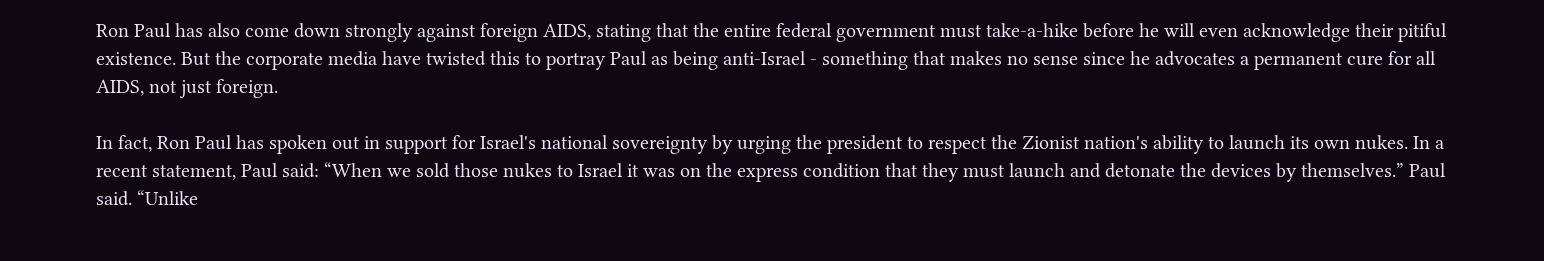Ron Paul has also come down strongly against foreign AIDS, stating that the entire federal government must take-a-hike before he will even acknowledge their pitiful existence. But the corporate media have twisted this to portray Paul as being anti-Israel - something that makes no sense since he advocates a permanent cure for all AIDS, not just foreign.

In fact, Ron Paul has spoken out in support for Israel's national sovereignty by urging the president to respect the Zionist nation's ability to launch its own nukes. In a recent statement, Paul said: “When we sold those nukes to Israel it was on the express condition that they must launch and detonate the devices by themselves.” Paul said. “Unlike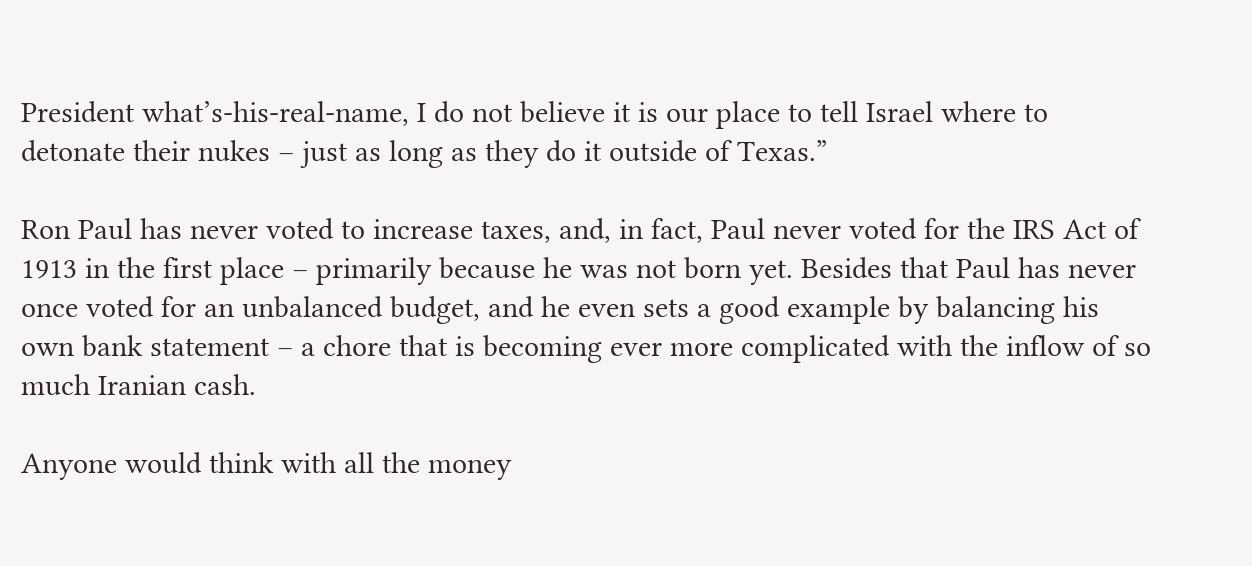President what’s-his-real-name, I do not believe it is our place to tell Israel where to detonate their nukes – just as long as they do it outside of Texas.”

Ron Paul has never voted to increase taxes, and, in fact, Paul never voted for the IRS Act of 1913 in the first place – primarily because he was not born yet. Besides that Paul has never once voted for an unbalanced budget, and he even sets a good example by balancing his own bank statement – a chore that is becoming ever more complicated with the inflow of so much Iranian cash.

Anyone would think with all the money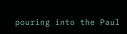pouring into the Paul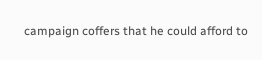campaign coffers that he could afford to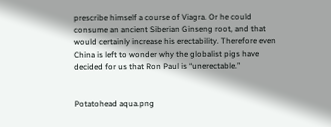prescribe himself a course of Viagra. Or he could consume an ancient Siberian Ginseng root, and that would certainly increase his erectability. Therefore even China is left to wonder why the globalist pigs have decided for us that Ron Paul is “unerectable.”


Potatohead aqua.png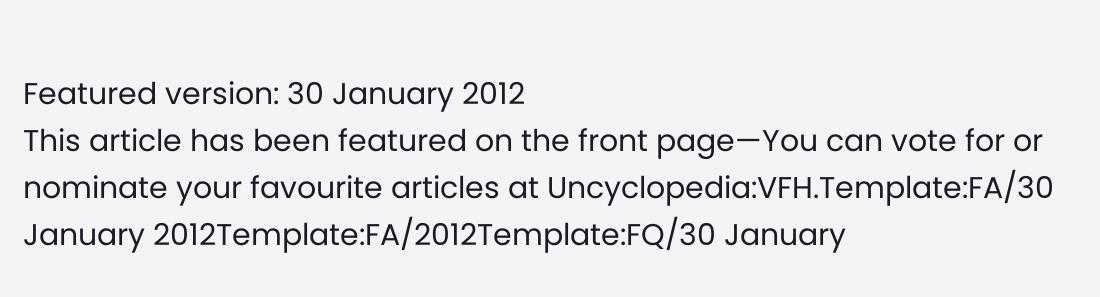Featured version: 30 January 2012
This article has been featured on the front page—You can vote for or nominate your favourite articles at Uncyclopedia:VFH.Template:FA/30 January 2012Template:FA/2012Template:FQ/30 January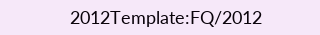2012Template:FQ/2012